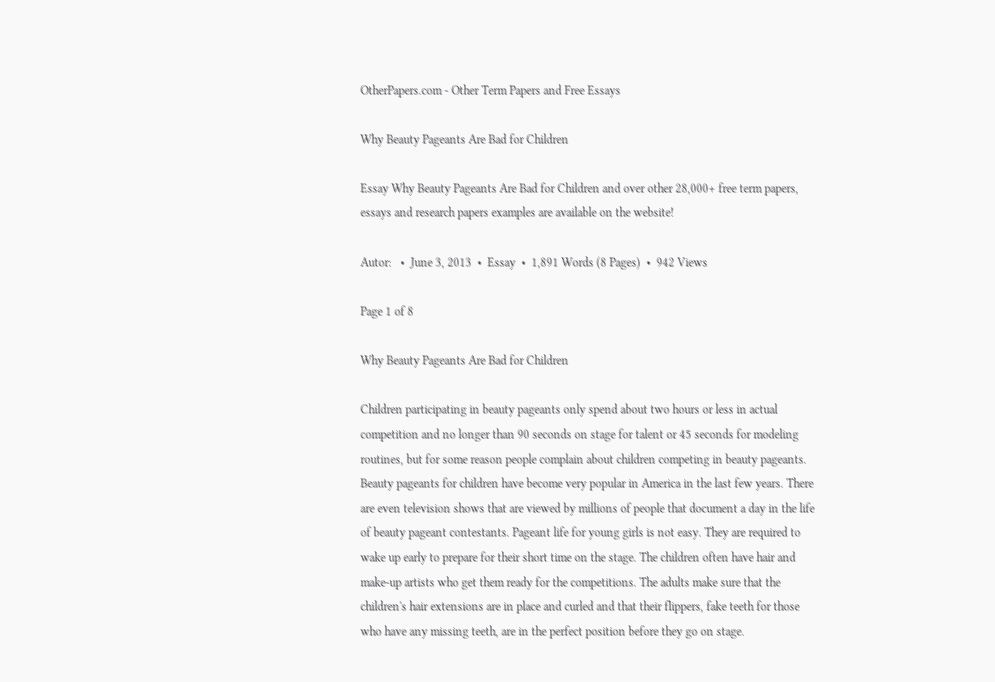OtherPapers.com - Other Term Papers and Free Essays

Why Beauty Pageants Are Bad for Children

Essay Why Beauty Pageants Are Bad for Children and over other 28,000+ free term papers, essays and research papers examples are available on the website!

Autor:   •  June 3, 2013  •  Essay  •  1,891 Words (8 Pages)  •  942 Views

Page 1 of 8

Why Beauty Pageants Are Bad for Children

Children participating in beauty pageants only spend about two hours or less in actual competition and no longer than 90 seconds on stage for talent or 45 seconds for modeling routines, but for some reason people complain about children competing in beauty pageants. Beauty pageants for children have become very popular in America in the last few years. There are even television shows that are viewed by millions of people that document a day in the life of beauty pageant contestants. Pageant life for young girls is not easy. They are required to wake up early to prepare for their short time on the stage. The children often have hair and make-up artists who get them ready for the competitions. The adults make sure that the children's hair extensions are in place and curled and that their flippers, fake teeth for those who have any missing teeth, are in the perfect position before they go on stage.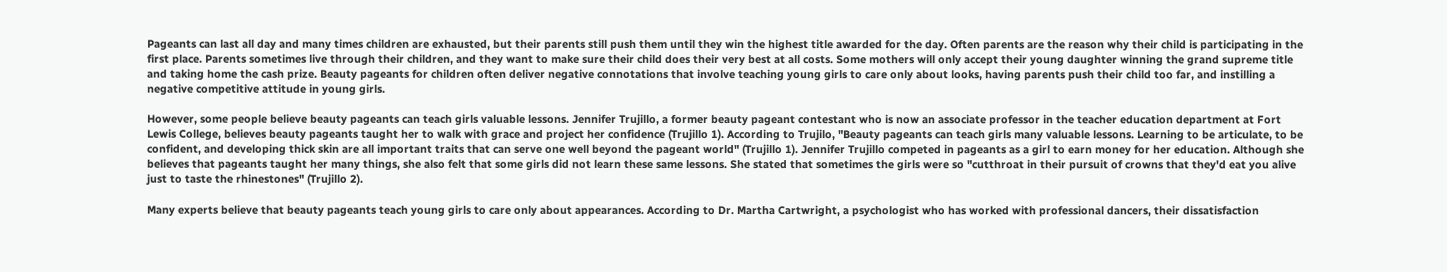Pageants can last all day and many times children are exhausted, but their parents still push them until they win the highest title awarded for the day. Often parents are the reason why their child is participating in the first place. Parents sometimes live through their children, and they want to make sure their child does their very best at all costs. Some mothers will only accept their young daughter winning the grand supreme title and taking home the cash prize. Beauty pageants for children often deliver negative connotations that involve teaching young girls to care only about looks, having parents push their child too far, and instilling a negative competitive attitude in young girls.

However, some people believe beauty pageants can teach girls valuable lessons. Jennifer Trujillo, a former beauty pageant contestant who is now an associate professor in the teacher education department at Fort Lewis College, believes beauty pageants taught her to walk with grace and project her confidence (Trujillo 1). According to Trujilo, "Beauty pageants can teach girls many valuable lessons. Learning to be articulate, to be confident, and developing thick skin are all important traits that can serve one well beyond the pageant world" (Trujillo 1). Jennifer Trujillo competed in pageants as a girl to earn money for her education. Although she believes that pageants taught her many things, she also felt that some girls did not learn these same lessons. She stated that sometimes the girls were so "cutthroat in their pursuit of crowns that they'd eat you alive just to taste the rhinestones" (Trujillo 2).

Many experts believe that beauty pageants teach young girls to care only about appearances. According to Dr. Martha Cartwright, a psychologist who has worked with professional dancers, their dissatisfaction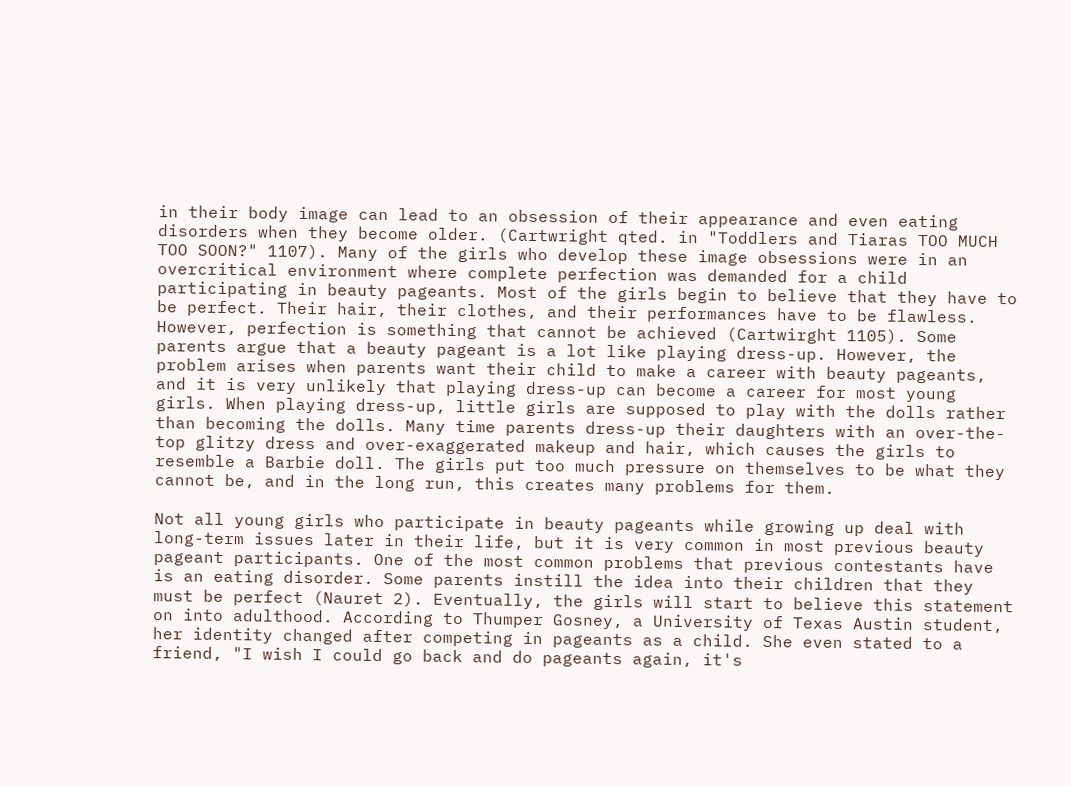in their body image can lead to an obsession of their appearance and even eating disorders when they become older. (Cartwright qted. in "Toddlers and Tiaras TOO MUCH TOO SOON?" 1107). Many of the girls who develop these image obsessions were in an overcritical environment where complete perfection was demanded for a child participating in beauty pageants. Most of the girls begin to believe that they have to be perfect. Their hair, their clothes, and their performances have to be flawless. However, perfection is something that cannot be achieved (Cartwirght 1105). Some parents argue that a beauty pageant is a lot like playing dress-up. However, the problem arises when parents want their child to make a career with beauty pageants, and it is very unlikely that playing dress-up can become a career for most young girls. When playing dress-up, little girls are supposed to play with the dolls rather than becoming the dolls. Many time parents dress-up their daughters with an over-the-top glitzy dress and over-exaggerated makeup and hair, which causes the girls to resemble a Barbie doll. The girls put too much pressure on themselves to be what they cannot be, and in the long run, this creates many problems for them.

Not all young girls who participate in beauty pageants while growing up deal with long-term issues later in their life, but it is very common in most previous beauty pageant participants. One of the most common problems that previous contestants have is an eating disorder. Some parents instill the idea into their children that they must be perfect (Nauret 2). Eventually, the girls will start to believe this statement on into adulthood. According to Thumper Gosney, a University of Texas Austin student, her identity changed after competing in pageants as a child. She even stated to a friend, "I wish I could go back and do pageants again, it's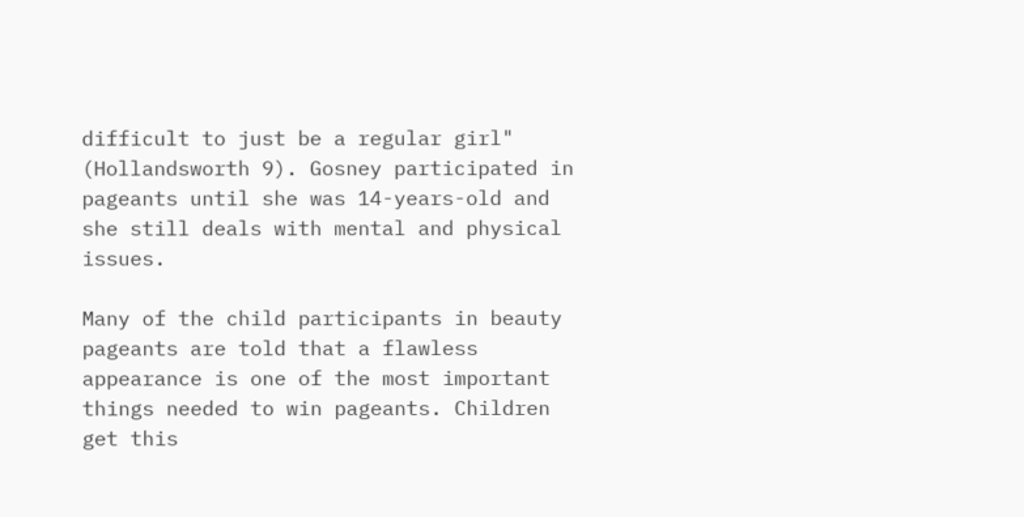difficult to just be a regular girl" (Hollandsworth 9). Gosney participated in pageants until she was 14-years-old and she still deals with mental and physical issues.

Many of the child participants in beauty pageants are told that a flawless appearance is one of the most important things needed to win pageants. Children get this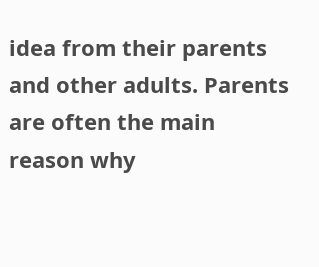idea from their parents and other adults. Parents are often the main reason why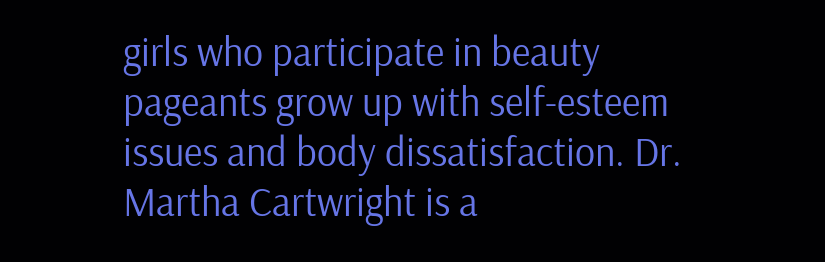girls who participate in beauty pageants grow up with self-esteem issues and body dissatisfaction. Dr. Martha Cartwright is a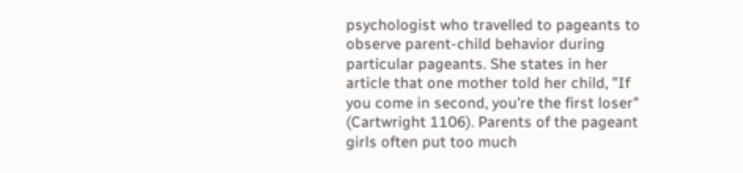psychologist who travelled to pageants to observe parent-child behavior during particular pageants. She states in her article that one mother told her child, "If you come in second, you're the first loser" (Cartwright 1106). Parents of the pageant girls often put too much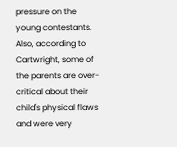pressure on the young contestants. Also, according to Cartwright, some of the parents are over-critical about their child's physical flaws and were very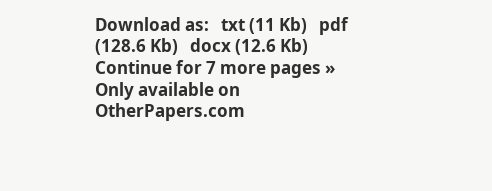Download as:   txt (11 Kb)   pdf (128.6 Kb)   docx (12.6 Kb)
Continue for 7 more pages »
Only available on OtherPapers.com